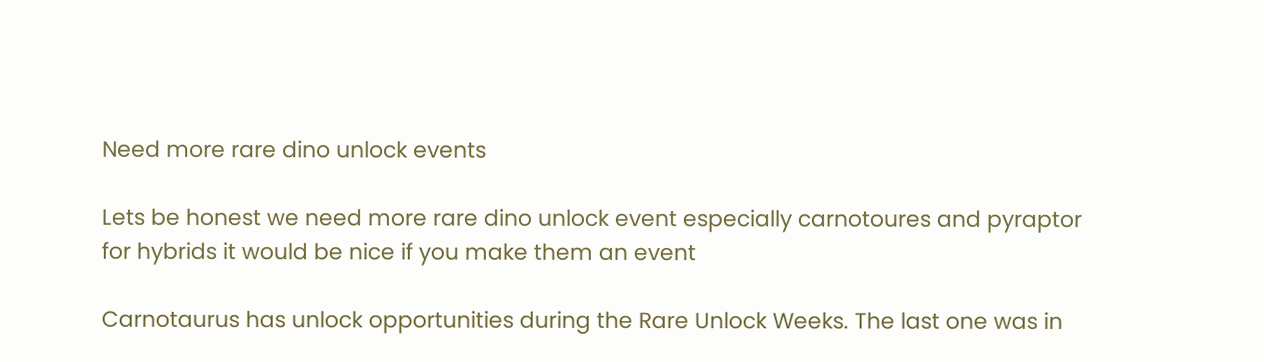Need more rare dino unlock events

Lets be honest we need more rare dino unlock event especially carnotoures and pyraptor for hybrids it would be nice if you make them an event

Carnotaurus has unlock opportunities during the Rare Unlock Weeks. The last one was in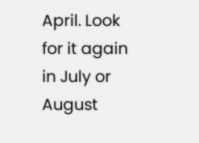April. Look for it again in July or August